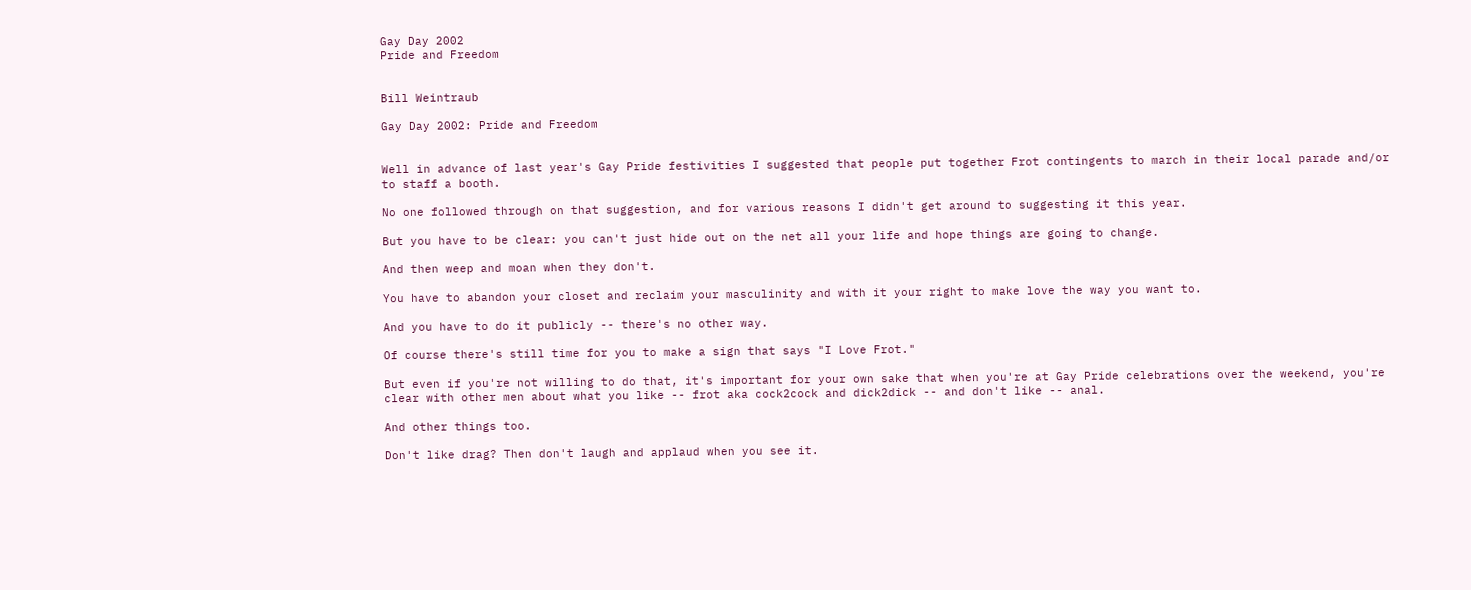Gay Day 2002
Pride and Freedom


Bill Weintraub

Gay Day 2002: Pride and Freedom


Well in advance of last year's Gay Pride festivities I suggested that people put together Frot contingents to march in their local parade and/or to staff a booth.

No one followed through on that suggestion, and for various reasons I didn't get around to suggesting it this year.

But you have to be clear: you can't just hide out on the net all your life and hope things are going to change.

And then weep and moan when they don't.

You have to abandon your closet and reclaim your masculinity and with it your right to make love the way you want to.

And you have to do it publicly -- there's no other way.

Of course there's still time for you to make a sign that says "I Love Frot."

But even if you're not willing to do that, it's important for your own sake that when you're at Gay Pride celebrations over the weekend, you're clear with other men about what you like -- frot aka cock2cock and dick2dick -- and don't like -- anal.

And other things too.

Don't like drag? Then don't laugh and applaud when you see it.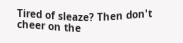Tired of sleaze? Then don't cheer on the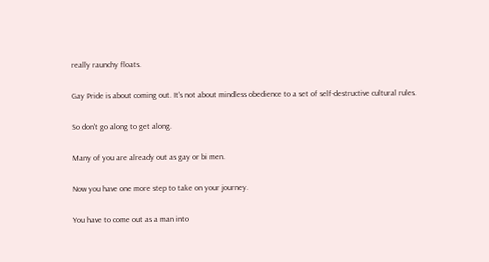really raunchy floats.

Gay Pride is about coming out. It's not about mindless obedience to a set of self-destructive cultural rules.

So don't go along to get along.

Many of you are already out as gay or bi men.

Now you have one more step to take on your journey.

You have to come out as a man into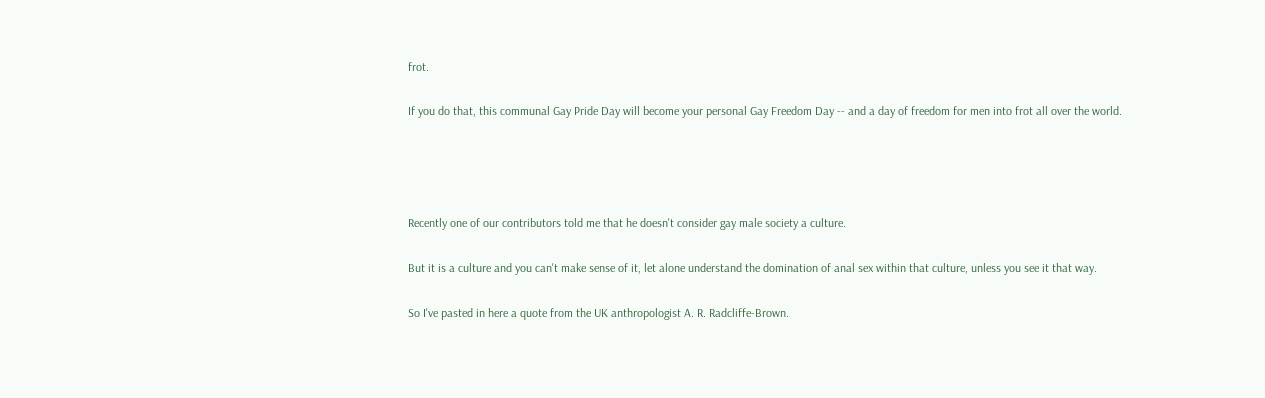frot.

If you do that, this communal Gay Pride Day will become your personal Gay Freedom Day -- and a day of freedom for men into frot all over the world.




Recently one of our contributors told me that he doesn't consider gay male society a culture.

But it is a culture and you can't make sense of it, let alone understand the domination of anal sex within that culture, unless you see it that way.

So I've pasted in here a quote from the UK anthropologist A. R. Radcliffe-Brown.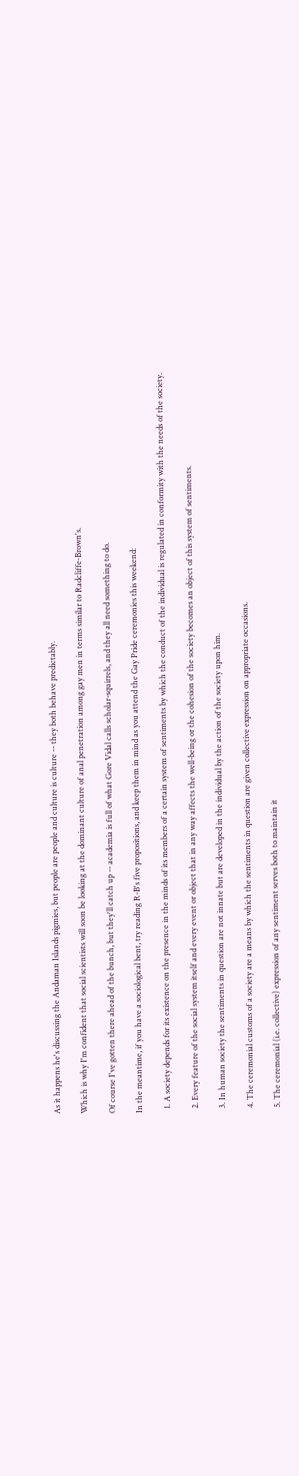As it happens he's discussing the Andaman Islands pigmies, but people are people and culture is culture -- they both behave predictably.

Which is why I'm confident that social scientists will soon be looking at the dominant culture of anal penetration among gay men in terms similar to Radcliffe-Brown's.

Of course I've gotten there ahead of the bunch, but they'll catch up -- academia is full of what Gore Vidal calls scholar-squirrels, and they all need something to do.

In the meantime, if you have a sociological bent, try reading R-B's five propositions, and keep them in mind as you attend the Gay Pride ceremonies this weekend:

  1. A society depends for its existence on the presence in the minds of its members of a certain system of sentiments by which the conduct of the individual is regulated in conformity with the needs of the society.

  2. Every feature of the social system itself and every event or object that in any way affects the well-being or the cohesion of the society becomes an object of this system of sentiments.

  3. In human society the sentiments in question are not innate but are developed in the individual by the action of the society upon him.

  4. The ceremonial customs of a society are a means by which the sentiments in question are given collective expression on appropriate occasions.

  5. The ceremonial (i.e. collective) expression of any sentiment serves both to maintain it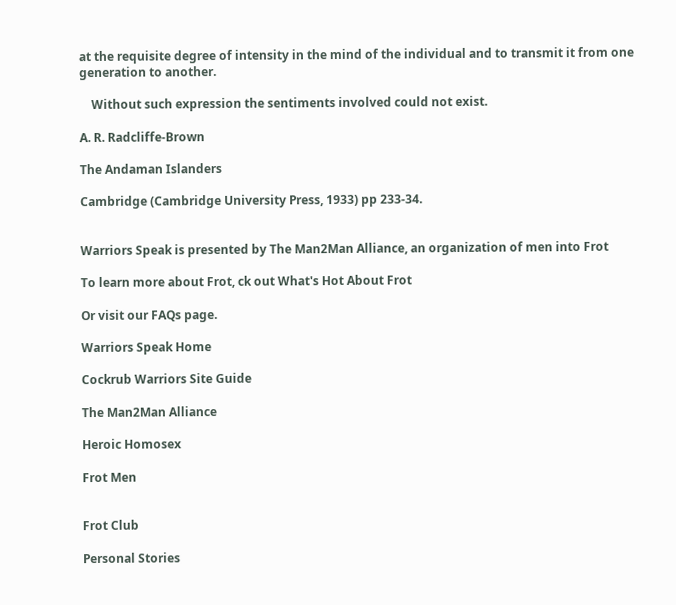at the requisite degree of intensity in the mind of the individual and to transmit it from one generation to another.

    Without such expression the sentiments involved could not exist.

A. R. Radcliffe-Brown

The Andaman Islanders

Cambridge (Cambridge University Press, 1933) pp 233-34.


Warriors Speak is presented by The Man2Man Alliance, an organization of men into Frot

To learn more about Frot, ck out What's Hot About Frot

Or visit our FAQs page.

Warriors Speak Home

Cockrub Warriors Site Guide

The Man2Man Alliance

Heroic Homosex

Frot Men


Frot Club

Personal Stories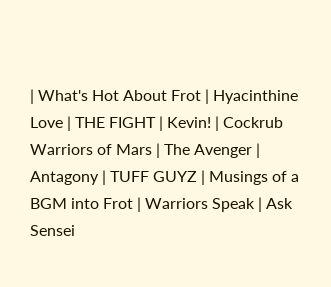| What's Hot About Frot | Hyacinthine Love | THE FIGHT | Kevin! | Cockrub Warriors of Mars | The Avenger | Antagony | TUFF GUYZ | Musings of a BGM into Frot | Warriors Speak | Ask Sensei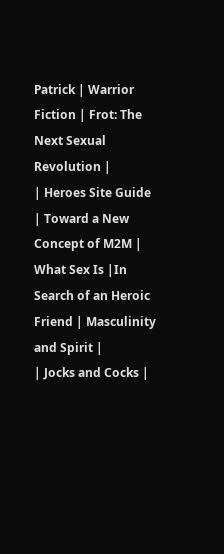Patrick | Warrior Fiction | Frot: The Next Sexual Revolution |
| Heroes Site Guide | Toward a New Concept of M2M | What Sex Is |In Search of an Heroic Friend | Masculinity and Spirit |
| Jocks and Cocks |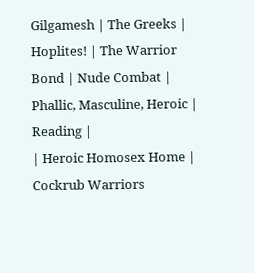Gilgamesh | The Greeks | Hoplites! | The Warrior Bond | Nude Combat | Phallic, Masculine, Heroic | Reading |
| Heroic Homosex Home | Cockrub Warriors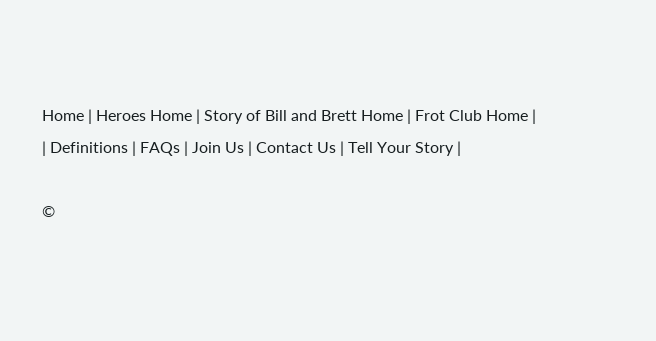Home | Heroes Home | Story of Bill and Brett Home | Frot Club Home |
| Definitions | FAQs | Join Us | Contact Us | Tell Your Story |

©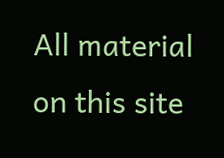All material on this site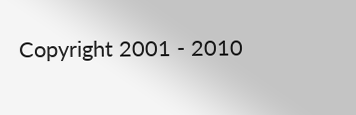Copyright 2001 - 2010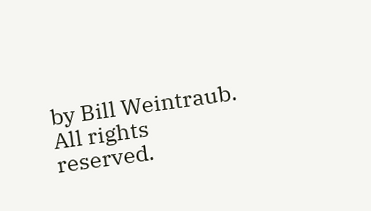by Bill Weintraub. All rights reserved.